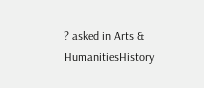? asked in Arts & HumanitiesHistory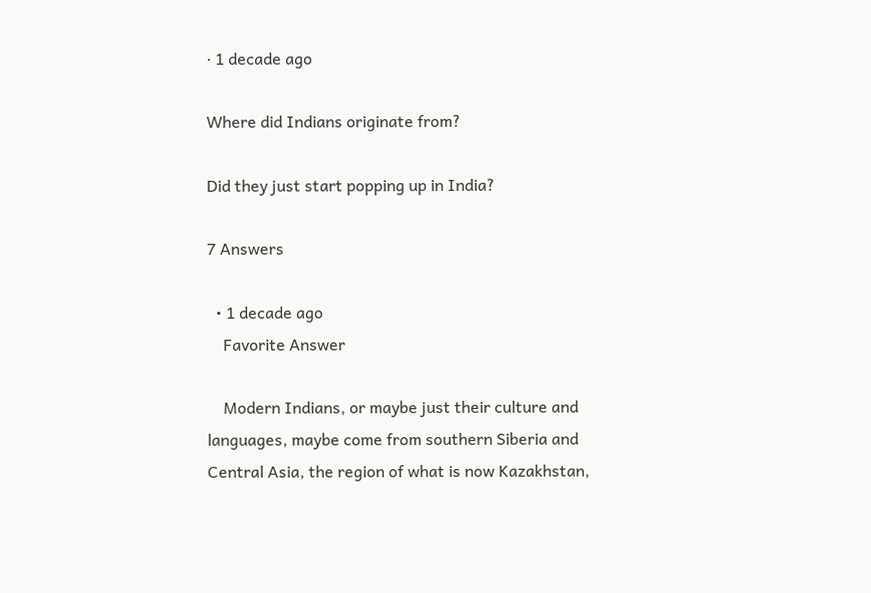· 1 decade ago

Where did Indians originate from?

Did they just start popping up in India?

7 Answers

  • 1 decade ago
    Favorite Answer

    Modern Indians, or maybe just their culture and languages, maybe come from southern Siberia and Central Asia, the region of what is now Kazakhstan,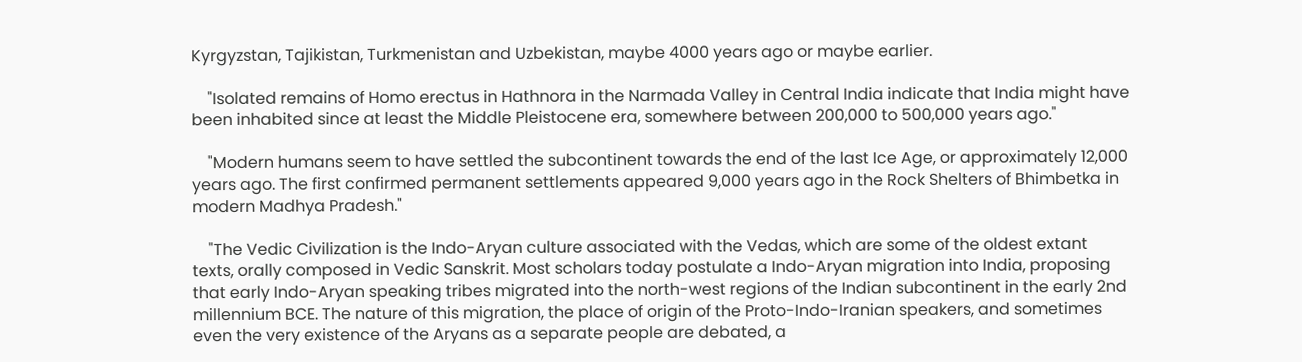Kyrgyzstan, Tajikistan, Turkmenistan and Uzbekistan, maybe 4000 years ago or maybe earlier.

    "Isolated remains of Homo erectus in Hathnora in the Narmada Valley in Central India indicate that India might have been inhabited since at least the Middle Pleistocene era, somewhere between 200,000 to 500,000 years ago."

    "Modern humans seem to have settled the subcontinent towards the end of the last Ice Age, or approximately 12,000 years ago. The first confirmed permanent settlements appeared 9,000 years ago in the Rock Shelters of Bhimbetka in modern Madhya Pradesh."

    "The Vedic Civilization is the Indo-Aryan culture associated with the Vedas, which are some of the oldest extant texts, orally composed in Vedic Sanskrit. Most scholars today postulate a Indo-Aryan migration into India, proposing that early Indo-Aryan speaking tribes migrated into the north-west regions of the Indian subcontinent in the early 2nd millennium BCE. The nature of this migration, the place of origin of the Proto-Indo-Iranian speakers, and sometimes even the very existence of the Aryans as a separate people are debated, a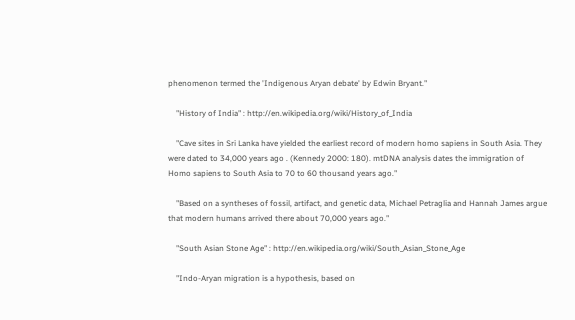phenomenon termed the 'Indigenous Aryan debate' by Edwin Bryant."

    "History of India" : http://en.wikipedia.org/wiki/History_of_India

    "Cave sites in Sri Lanka have yielded the earliest record of modern homo sapiens in South Asia. They were dated to 34,000 years ago . (Kennedy 2000: 180). mtDNA analysis dates the immigration of Homo sapiens to South Asia to 70 to 60 thousand years ago."

    "Based on a syntheses of fossil, artifact, and genetic data, Michael Petraglia and Hannah James argue that modern humans arrived there about 70,000 years ago."

    "South Asian Stone Age" : http://en.wikipedia.org/wiki/South_Asian_Stone_Age

    "Indo-Aryan migration is a hypothesis, based on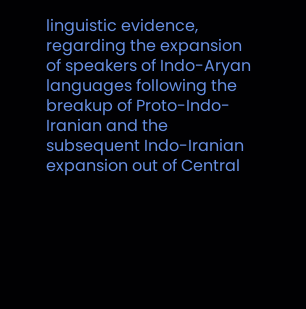linguistic evidence, regarding the expansion of speakers of Indo-Aryan languages following the breakup of Proto-Indo-Iranian and the subsequent Indo-Iranian expansion out of Central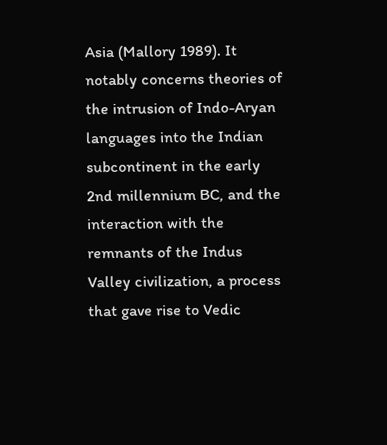Asia (Mallory 1989). It notably concerns theories of the intrusion of Indo-Aryan languages into the Indian subcontinent in the early 2nd millennium BC, and the interaction with the remnants of the Indus Valley civilization, a process that gave rise to Vedic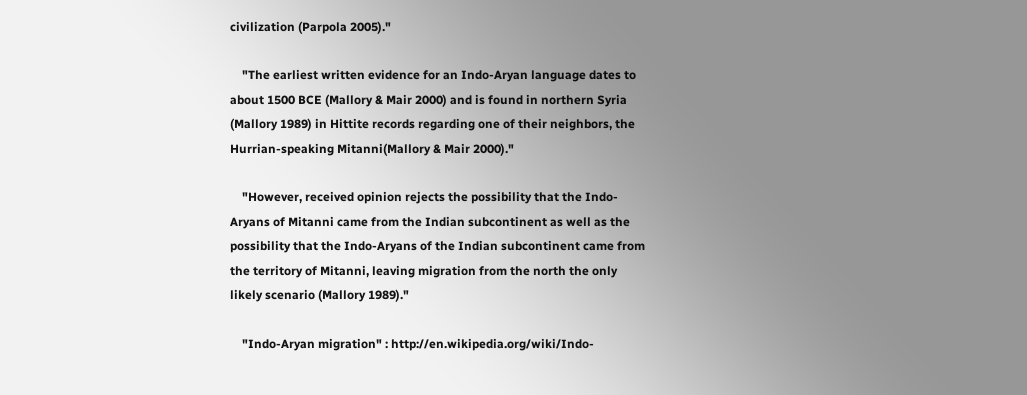civilization (Parpola 2005)."

    "The earliest written evidence for an Indo-Aryan language dates to about 1500 BCE (Mallory & Mair 2000) and is found in northern Syria (Mallory 1989) in Hittite records regarding one of their neighbors, the Hurrian-speaking Mitanni(Mallory & Mair 2000)."

    "However, received opinion rejects the possibility that the Indo-Aryans of Mitanni came from the Indian subcontinent as well as the possibility that the Indo-Aryans of the Indian subcontinent came from the territory of Mitanni, leaving migration from the north the only likely scenario (Mallory 1989)."

    "Indo-Aryan migration" : http://en.wikipedia.org/wiki/Indo-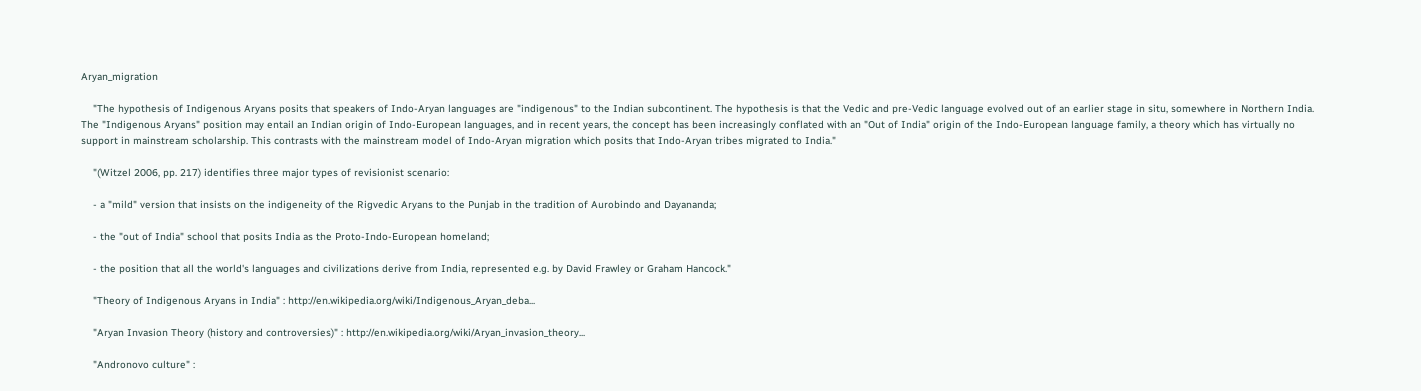Aryan_migration

    "The hypothesis of Indigenous Aryans posits that speakers of Indo-Aryan languages are "indigenous" to the Indian subcontinent. The hypothesis is that the Vedic and pre-Vedic language evolved out of an earlier stage in situ, somewhere in Northern India. The "Indigenous Aryans" position may entail an Indian origin of Indo-European languages, and in recent years, the concept has been increasingly conflated with an "Out of India" origin of the Indo-European language family, a theory which has virtually no support in mainstream scholarship. This contrasts with the mainstream model of Indo-Aryan migration which posits that Indo-Aryan tribes migrated to India."

    "(Witzel 2006, pp. 217) identifies three major types of revisionist scenario:

    - a "mild" version that insists on the indigeneity of the Rigvedic Aryans to the Punjab in the tradition of Aurobindo and Dayananda;

    - the "out of India" school that posits India as the Proto-Indo-European homeland;

    - the position that all the world's languages and civilizations derive from India, represented e.g. by David Frawley or Graham Hancock."

    "Theory of Indigenous Aryans in India" : http://en.wikipedia.org/wiki/Indigenous_Aryan_deba...

    "Aryan Invasion Theory (history and controversies)" : http://en.wikipedia.org/wiki/Aryan_invasion_theory...

    "Andronovo culture" :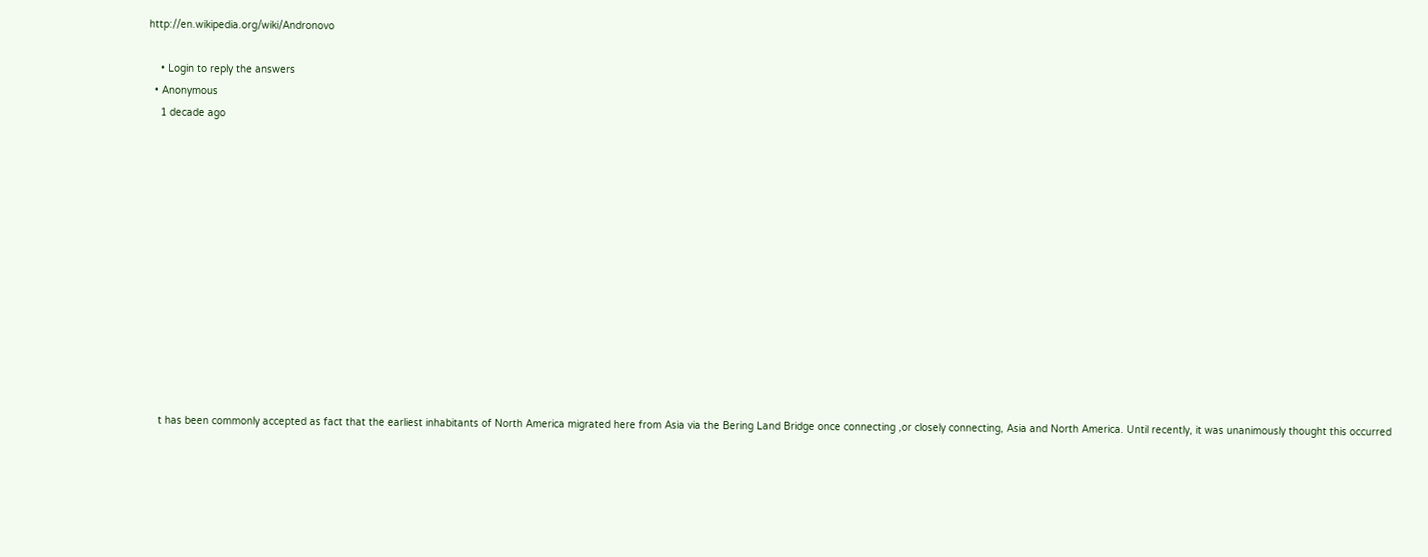http://en.wikipedia.org/wiki/Andronovo

    • Login to reply the answers
  • Anonymous
    1 decade ago













    t has been commonly accepted as fact that the earliest inhabitants of North America migrated here from Asia via the Bering Land Bridge once connecting ,or closely connecting, Asia and North America. Until recently, it was unanimously thought this occurred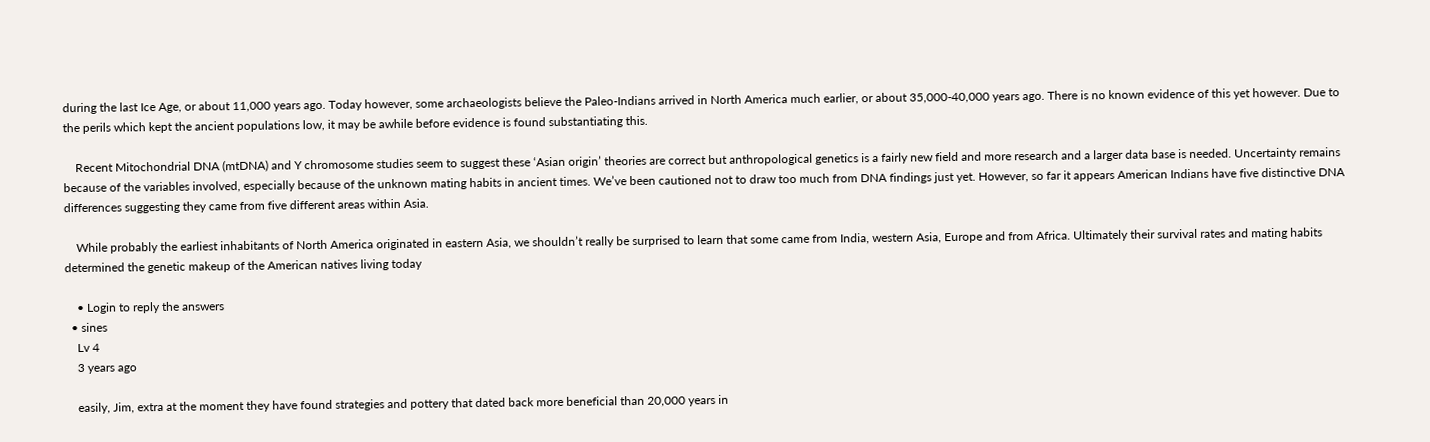during the last Ice Age, or about 11,000 years ago. Today however, some archaeologists believe the Paleo-Indians arrived in North America much earlier, or about 35,000-40,000 years ago. There is no known evidence of this yet however. Due to the perils which kept the ancient populations low, it may be awhile before evidence is found substantiating this.

    Recent Mitochondrial DNA (mtDNA) and Y chromosome studies seem to suggest these ‘Asian origin’ theories are correct but anthropological genetics is a fairly new field and more research and a larger data base is needed. Uncertainty remains because of the variables involved, especially because of the unknown mating habits in ancient times. We’ve been cautioned not to draw too much from DNA findings just yet. However, so far it appears American Indians have five distinctive DNA differences suggesting they came from five different areas within Asia.

    While probably the earliest inhabitants of North America originated in eastern Asia, we shouldn’t really be surprised to learn that some came from India, western Asia, Europe and from Africa. Ultimately their survival rates and mating habits determined the genetic makeup of the American natives living today

    • Login to reply the answers
  • sines
    Lv 4
    3 years ago

    easily, Jim, extra at the moment they have found strategies and pottery that dated back more beneficial than 20,000 years in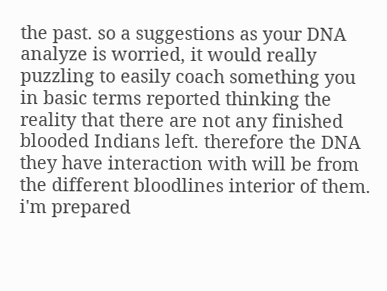the past. so a suggestions as your DNA analyze is worried, it would really puzzling to easily coach something you in basic terms reported thinking the reality that there are not any finished blooded Indians left. therefore the DNA they have interaction with will be from the different bloodlines interior of them. i'm prepared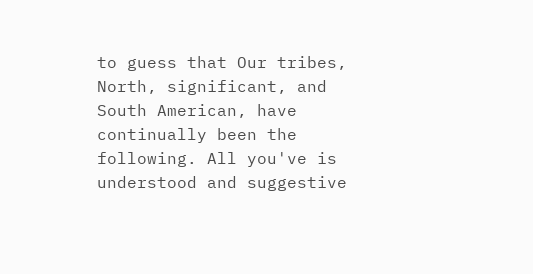to guess that Our tribes, North, significant, and South American, have continually been the following. All you've is understood and suggestive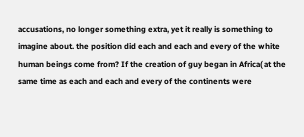accusations, no longer something extra, yet it really is something to imagine about. the position did each and each and every of the white human beings come from? If the creation of guy began in Africa( at the same time as each and each and every of the continents were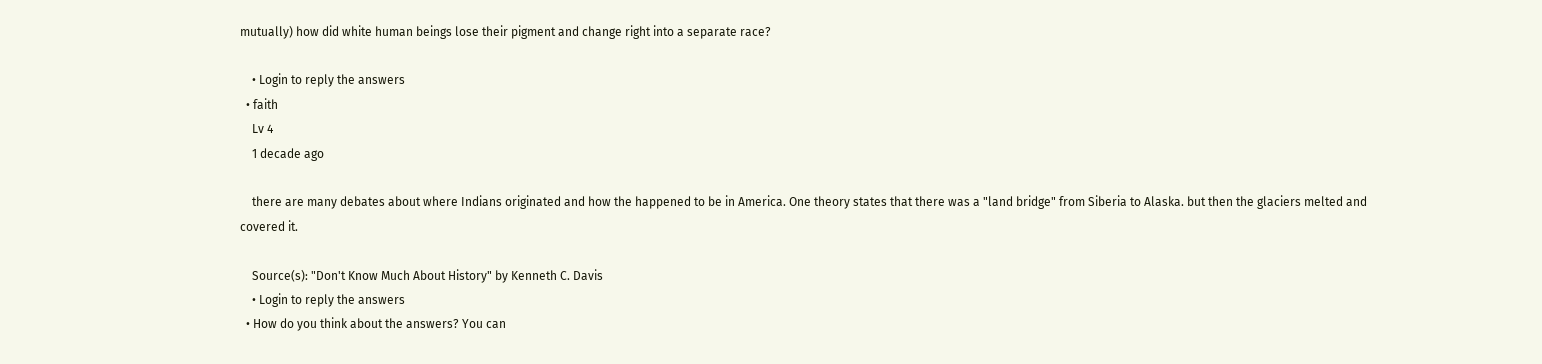mutually) how did white human beings lose their pigment and change right into a separate race?

    • Login to reply the answers
  • faith
    Lv 4
    1 decade ago

    there are many debates about where Indians originated and how the happened to be in America. One theory states that there was a "land bridge" from Siberia to Alaska. but then the glaciers melted and covered it.

    Source(s): "Don't Know Much About History" by Kenneth C. Davis
    • Login to reply the answers
  • How do you think about the answers? You can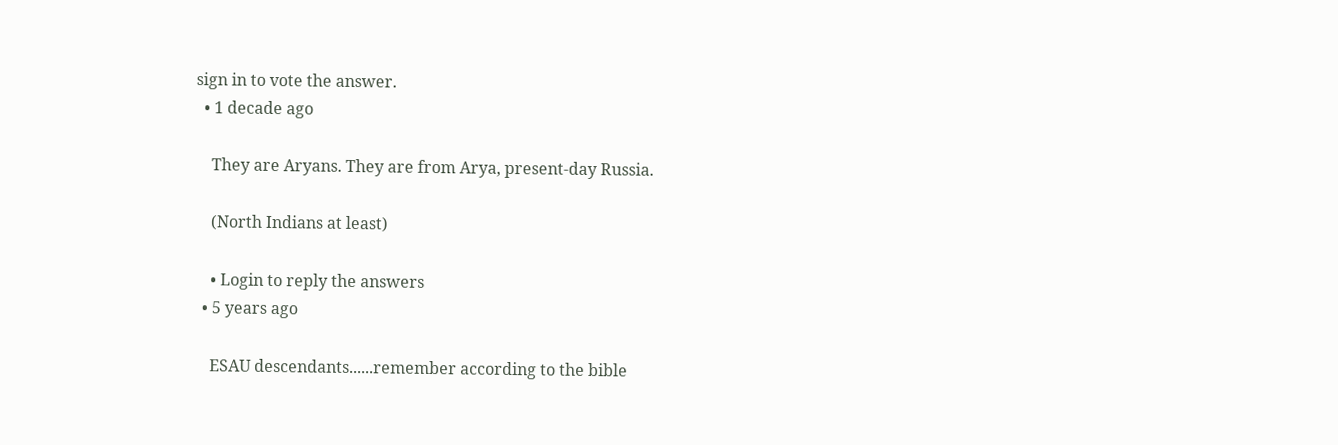sign in to vote the answer.
  • 1 decade ago

    They are Aryans. They are from Arya, present-day Russia.

    (North Indians at least)

    • Login to reply the answers
  • 5 years ago

    ESAU descendants......remember according to the bible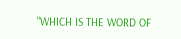"WHICH IS THE WORD OF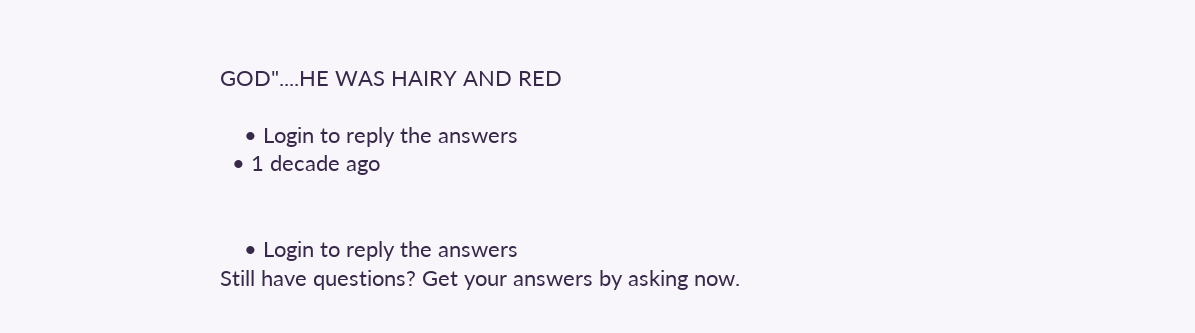GOD"....HE WAS HAIRY AND RED

    • Login to reply the answers
  • 1 decade ago


    • Login to reply the answers
Still have questions? Get your answers by asking now.